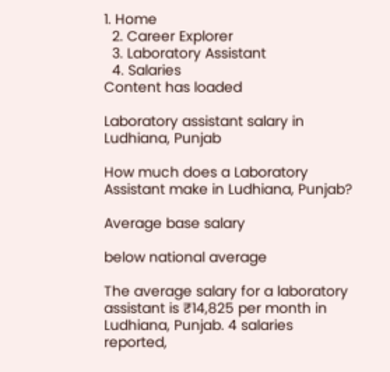1. Home
  2. Career Explorer
  3. Laboratory Assistant
  4. Salaries
Content has loaded

Laboratory assistant salary in Ludhiana, Punjab

How much does a Laboratory Assistant make in Ludhiana, Punjab?

Average base salary

below national average

The average salary for a laboratory assistant is ₹14,825 per month in Ludhiana, Punjab. 4 salaries reported,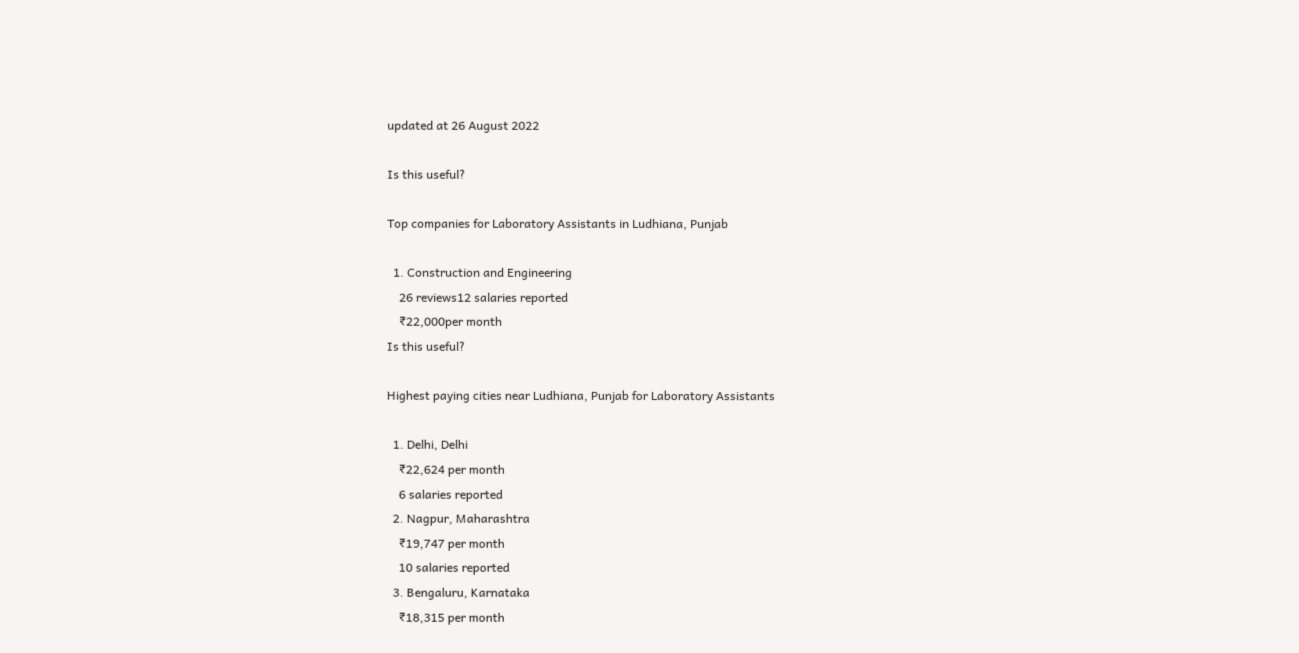updated at 26 August 2022

Is this useful?

Top companies for Laboratory Assistants in Ludhiana, Punjab

  1. Construction and Engineering
    26 reviews12 salaries reported
    ₹22,000per month
Is this useful?

Highest paying cities near Ludhiana, Punjab for Laboratory Assistants

  1. Delhi, Delhi
    ₹22,624 per month
    6 salaries reported
  2. Nagpur, Maharashtra
    ₹19,747 per month
    10 salaries reported
  3. Bengaluru, Karnataka
    ₹18,315 per month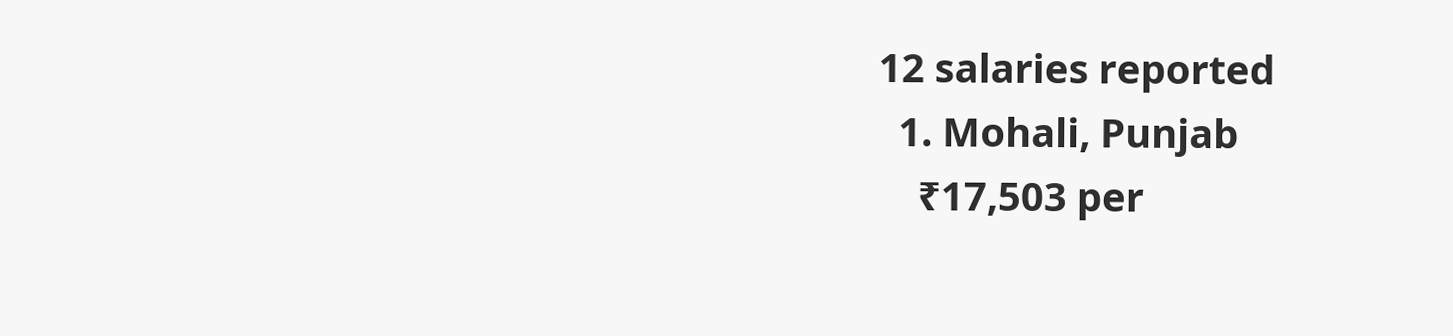12 salaries reported
  1. Mohali, Punjab
    ₹17,503 per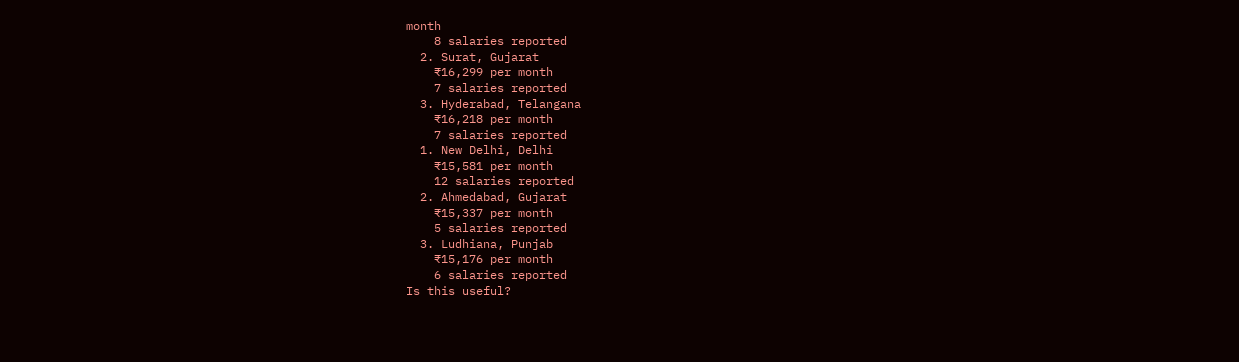month
    8 salaries reported
  2. Surat, Gujarat
    ₹16,299 per month
    7 salaries reported
  3. Hyderabad, Telangana
    ₹16,218 per month
    7 salaries reported
  1. New Delhi, Delhi
    ₹15,581 per month
    12 salaries reported
  2. Ahmedabad, Gujarat
    ₹15,337 per month
    5 salaries reported
  3. Ludhiana, Punjab
    ₹15,176 per month
    6 salaries reported
Is this useful?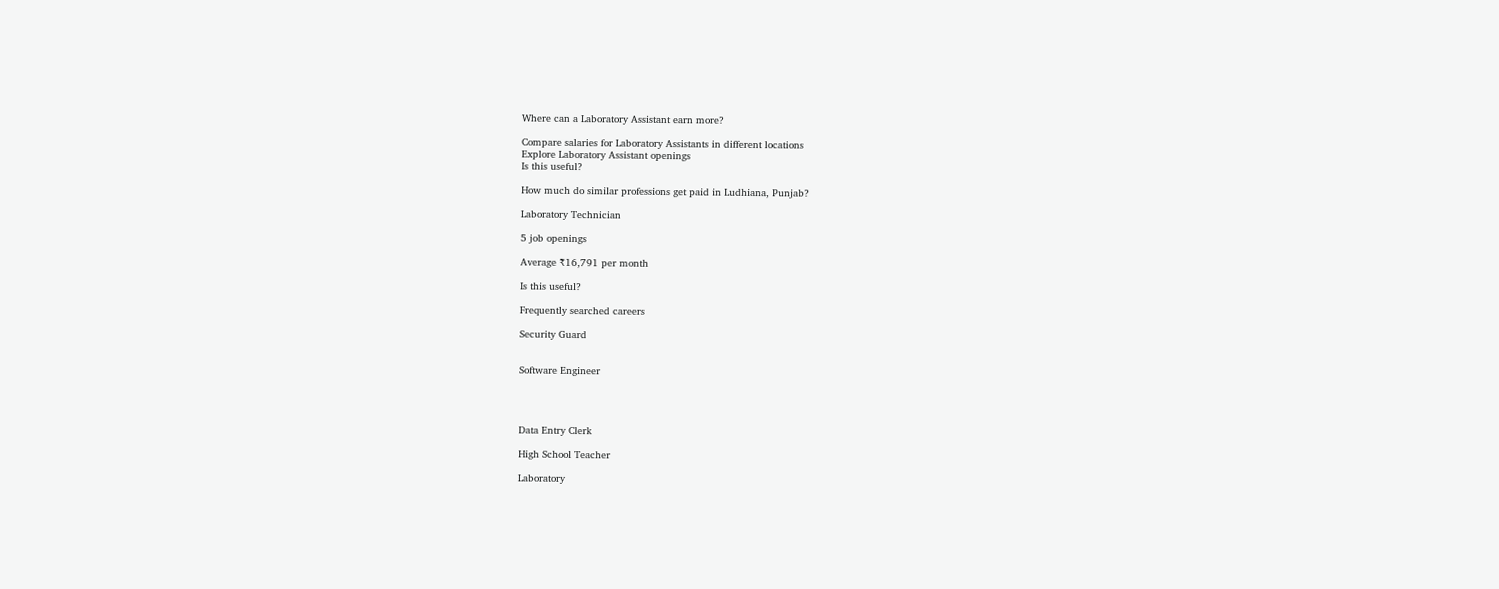Where can a Laboratory Assistant earn more?

Compare salaries for Laboratory Assistants in different locations
Explore Laboratory Assistant openings
Is this useful?

How much do similar professions get paid in Ludhiana, Punjab?

Laboratory Technician

5 job openings

Average ₹16,791 per month

Is this useful?

Frequently searched careers

Security Guard


Software Engineer




Data Entry Clerk

High School Teacher

Laboratory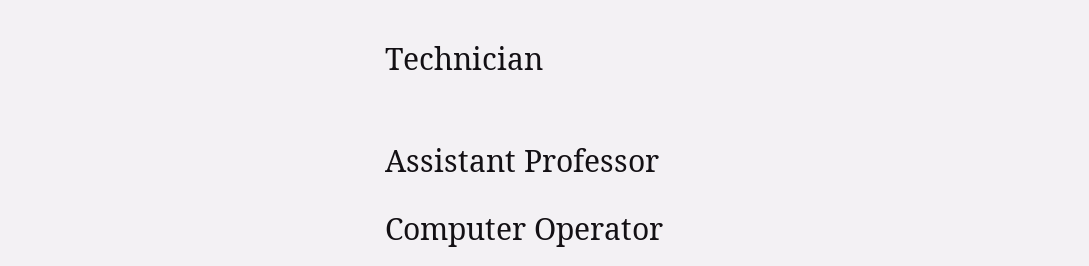Technician


Assistant Professor

Computer Operator